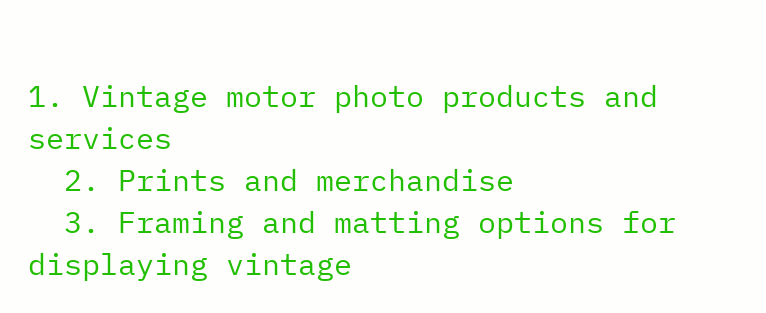1. Vintage motor photo products and services
  2. Prints and merchandise
  3. Framing and matting options for displaying vintage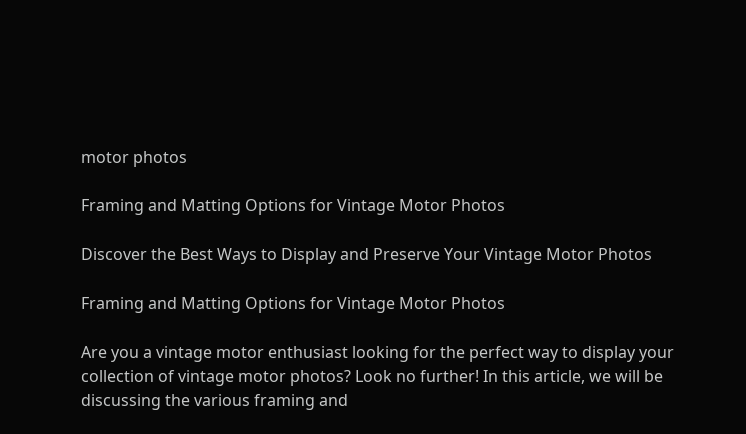motor photos

Framing and Matting Options for Vintage Motor Photos

Discover the Best Ways to Display and Preserve Your Vintage Motor Photos

Framing and Matting Options for Vintage Motor Photos

Are you a vintage motor enthusiast looking for the perfect way to display your collection of vintage motor photos? Look no further! In this article, we will be discussing the various framing and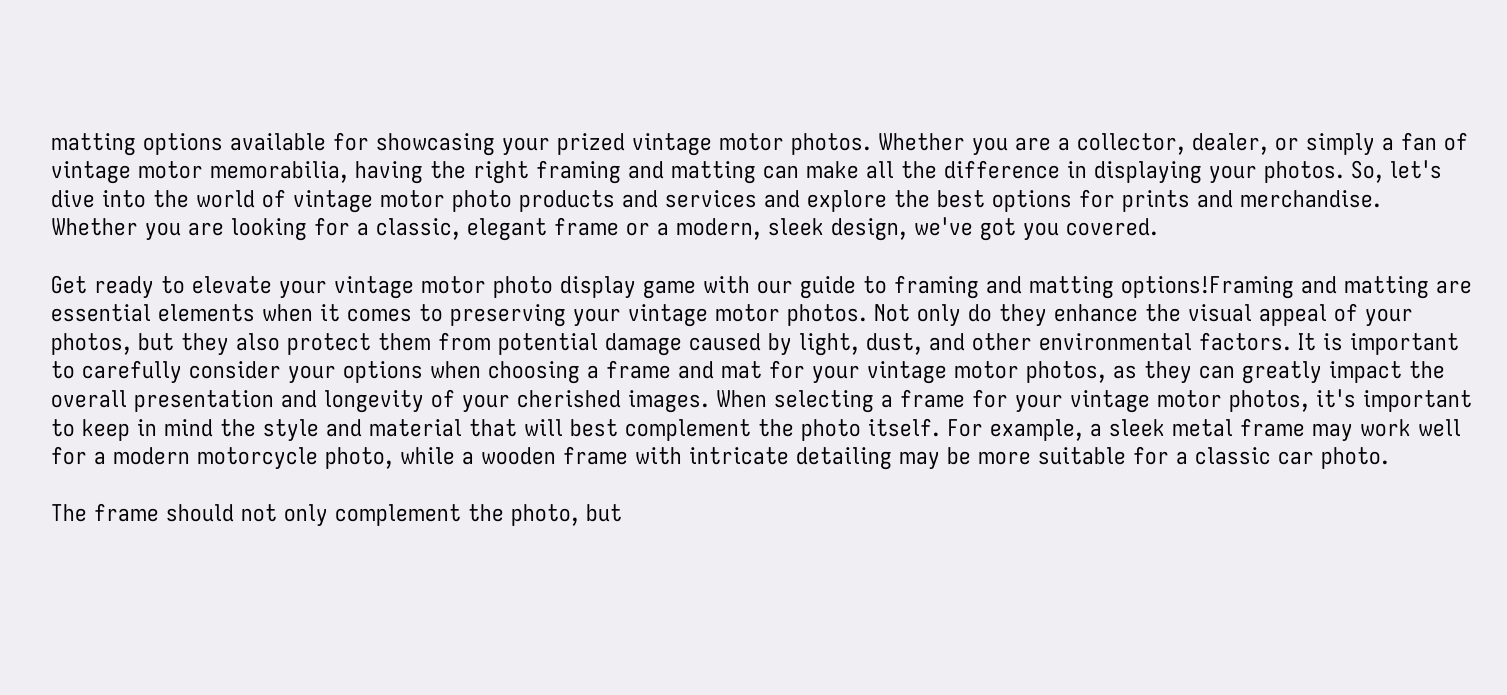matting options available for showcasing your prized vintage motor photos. Whether you are a collector, dealer, or simply a fan of vintage motor memorabilia, having the right framing and matting can make all the difference in displaying your photos. So, let's dive into the world of vintage motor photo products and services and explore the best options for prints and merchandise. Whether you are looking for a classic, elegant frame or a modern, sleek design, we've got you covered.

Get ready to elevate your vintage motor photo display game with our guide to framing and matting options!Framing and matting are essential elements when it comes to preserving your vintage motor photos. Not only do they enhance the visual appeal of your photos, but they also protect them from potential damage caused by light, dust, and other environmental factors. It is important to carefully consider your options when choosing a frame and mat for your vintage motor photos, as they can greatly impact the overall presentation and longevity of your cherished images. When selecting a frame for your vintage motor photos, it's important to keep in mind the style and material that will best complement the photo itself. For example, a sleek metal frame may work well for a modern motorcycle photo, while a wooden frame with intricate detailing may be more suitable for a classic car photo.

The frame should not only complement the photo, but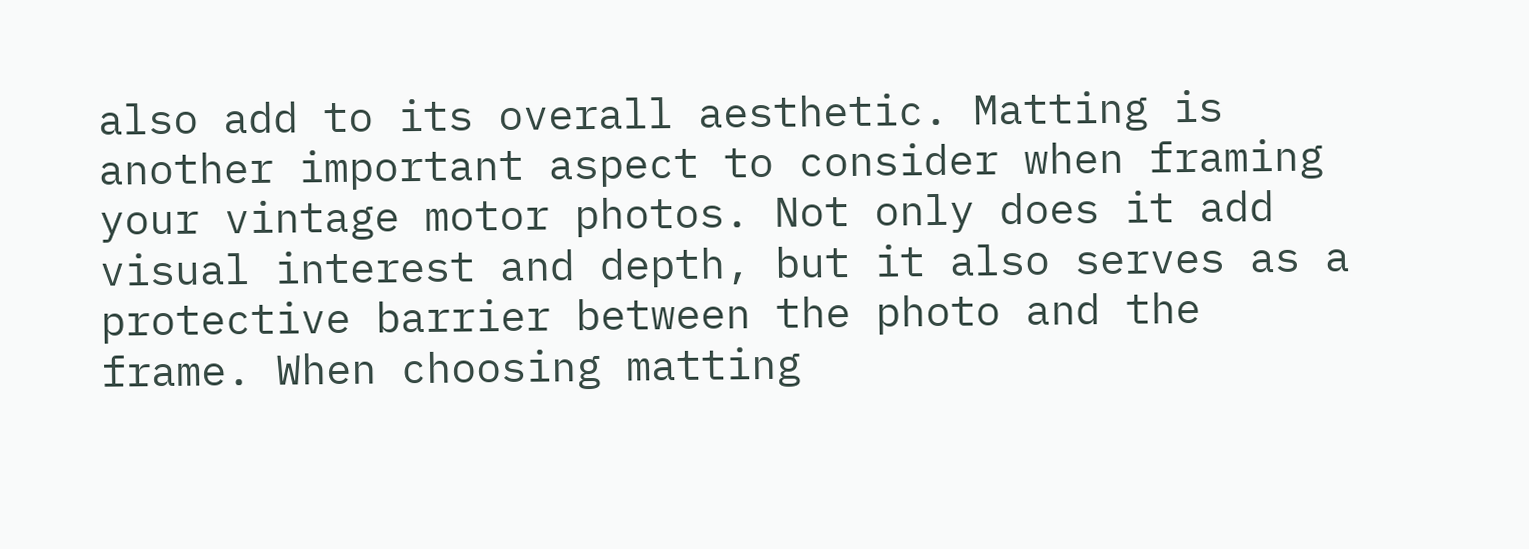also add to its overall aesthetic. Matting is another important aspect to consider when framing your vintage motor photos. Not only does it add visual interest and depth, but it also serves as a protective barrier between the photo and the frame. When choosing matting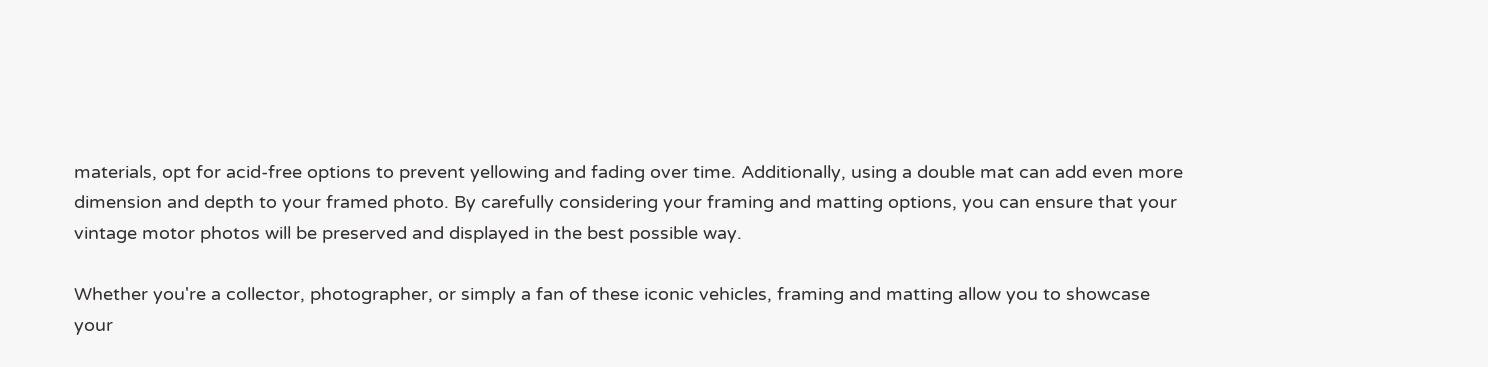materials, opt for acid-free options to prevent yellowing and fading over time. Additionally, using a double mat can add even more dimension and depth to your framed photo. By carefully considering your framing and matting options, you can ensure that your vintage motor photos will be preserved and displayed in the best possible way.

Whether you're a collector, photographer, or simply a fan of these iconic vehicles, framing and matting allow you to showcase your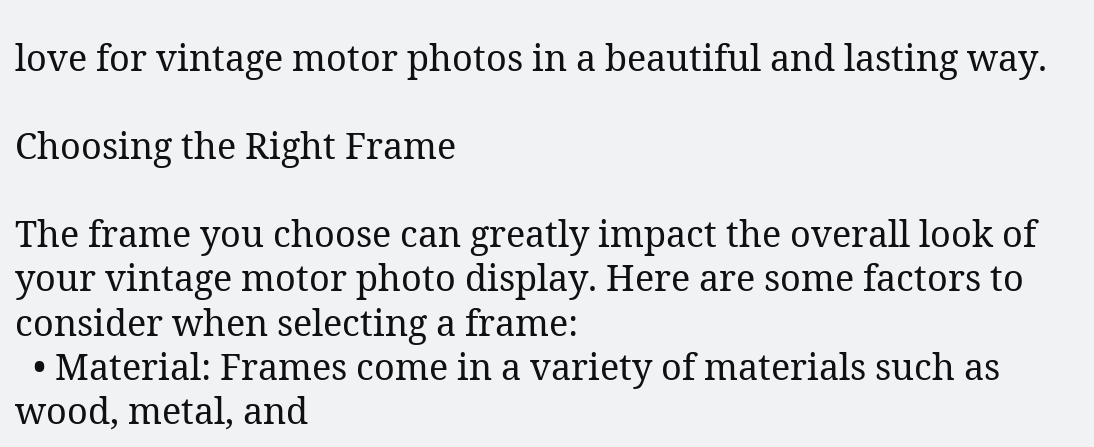love for vintage motor photos in a beautiful and lasting way.

Choosing the Right Frame

The frame you choose can greatly impact the overall look of your vintage motor photo display. Here are some factors to consider when selecting a frame:
  • Material: Frames come in a variety of materials such as wood, metal, and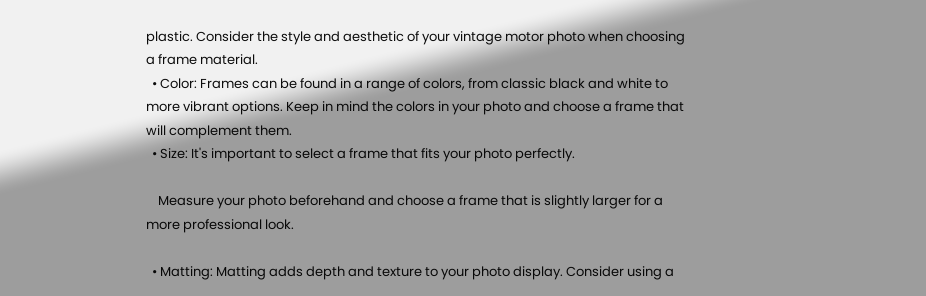plastic. Consider the style and aesthetic of your vintage motor photo when choosing a frame material.
  • Color: Frames can be found in a range of colors, from classic black and white to more vibrant options. Keep in mind the colors in your photo and choose a frame that will complement them.
  • Size: It's important to select a frame that fits your photo perfectly.

    Measure your photo beforehand and choose a frame that is slightly larger for a more professional look.

  • Matting: Matting adds depth and texture to your photo display. Consider using a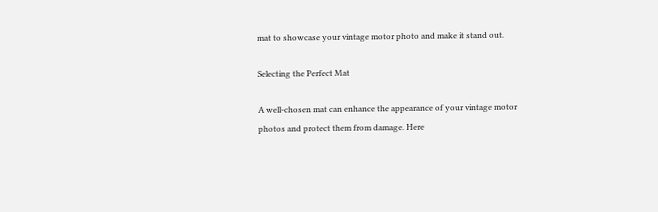mat to showcase your vintage motor photo and make it stand out.

Selecting the Perfect Mat

A well-chosen mat can enhance the appearance of your vintage motor photos and protect them from damage. Here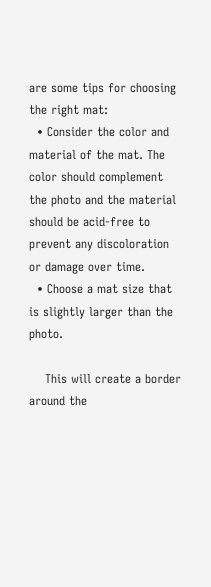are some tips for choosing the right mat:
  • Consider the color and material of the mat. The color should complement the photo and the material should be acid-free to prevent any discoloration or damage over time.
  • Choose a mat size that is slightly larger than the photo.

    This will create a border around the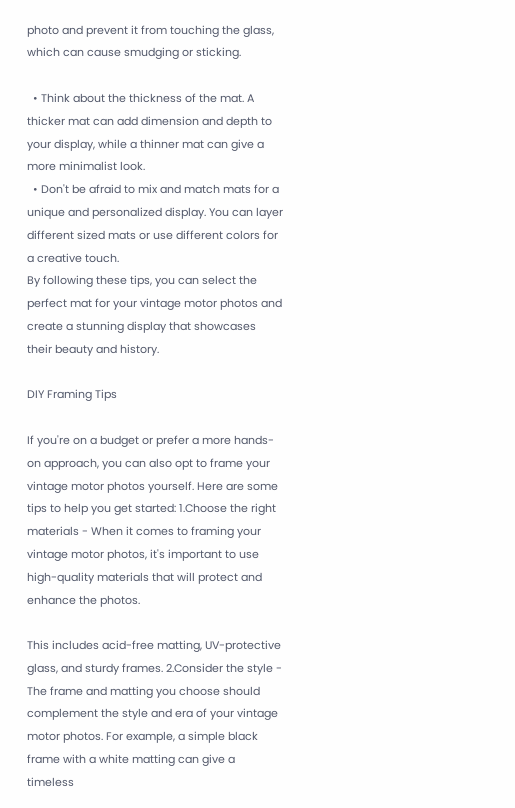photo and prevent it from touching the glass, which can cause smudging or sticking.

  • Think about the thickness of the mat. A thicker mat can add dimension and depth to your display, while a thinner mat can give a more minimalist look.
  • Don't be afraid to mix and match mats for a unique and personalized display. You can layer different sized mats or use different colors for a creative touch.
By following these tips, you can select the perfect mat for your vintage motor photos and create a stunning display that showcases their beauty and history.

DIY Framing Tips

If you're on a budget or prefer a more hands-on approach, you can also opt to frame your vintage motor photos yourself. Here are some tips to help you get started: 1.Choose the right materials - When it comes to framing your vintage motor photos, it's important to use high-quality materials that will protect and enhance the photos.

This includes acid-free matting, UV-protective glass, and sturdy frames. 2.Consider the style - The frame and matting you choose should complement the style and era of your vintage motor photos. For example, a simple black frame with a white matting can give a timeless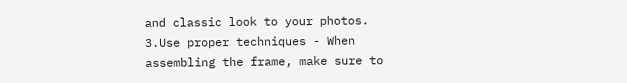and classic look to your photos. 3.Use proper techniques - When assembling the frame, make sure to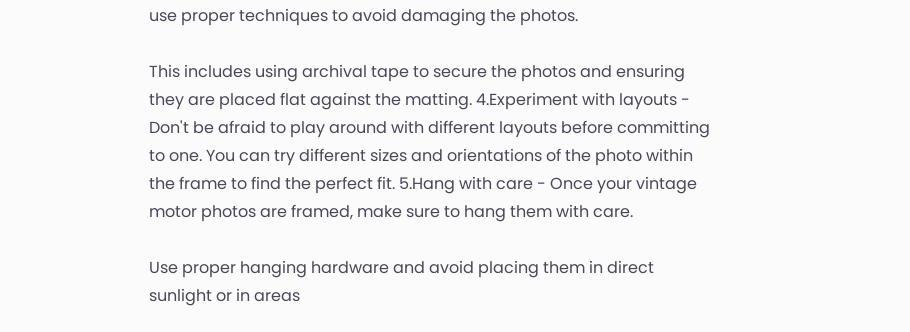use proper techniques to avoid damaging the photos.

This includes using archival tape to secure the photos and ensuring they are placed flat against the matting. 4.Experiment with layouts - Don't be afraid to play around with different layouts before committing to one. You can try different sizes and orientations of the photo within the frame to find the perfect fit. 5.Hang with care - Once your vintage motor photos are framed, make sure to hang them with care.

Use proper hanging hardware and avoid placing them in direct sunlight or in areas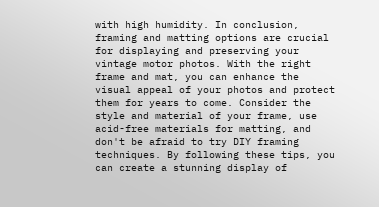with high humidity. In conclusion, framing and matting options are crucial for displaying and preserving your vintage motor photos. With the right frame and mat, you can enhance the visual appeal of your photos and protect them for years to come. Consider the style and material of your frame, use acid-free materials for matting, and don't be afraid to try DIY framing techniques. By following these tips, you can create a stunning display of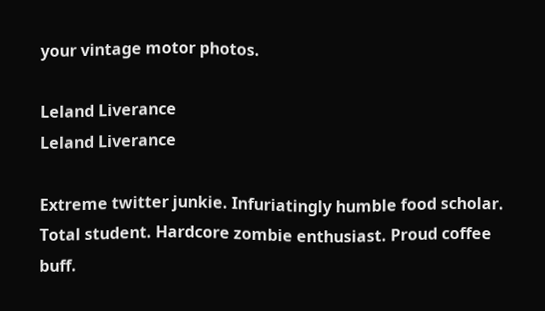your vintage motor photos.

Leland Liverance
Leland Liverance

Extreme twitter junkie. Infuriatingly humble food scholar. Total student. Hardcore zombie enthusiast. Proud coffee buff.